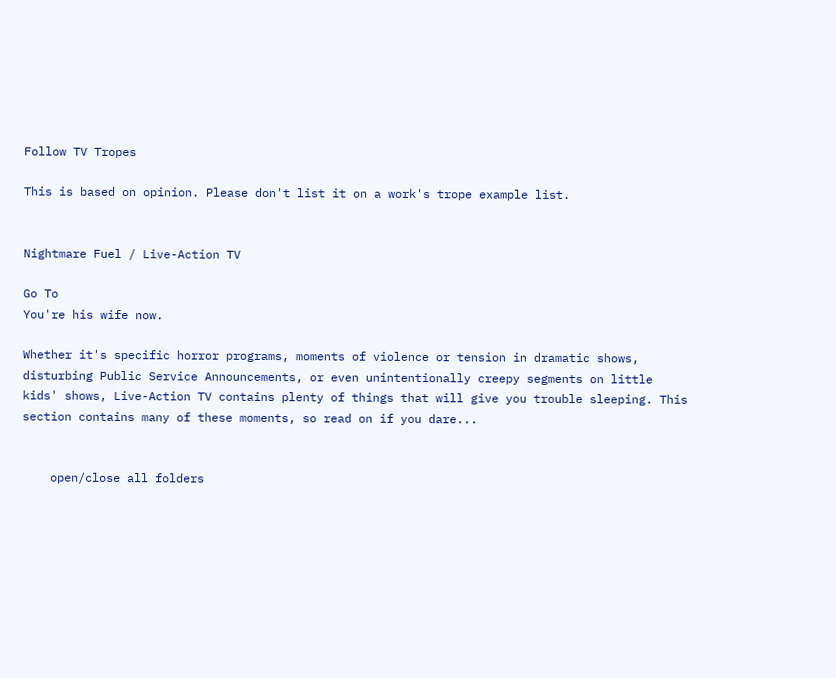Follow TV Tropes

This is based on opinion. Please don't list it on a work's trope example list.


Nightmare Fuel / Live-Action TV

Go To
You're his wife now.

Whether it's specific horror programs, moments of violence or tension in dramatic shows, disturbing Public Service Announcements, or even unintentionally creepy segments on little kids' shows, Live-Action TV contains plenty of things that will give you trouble sleeping. This section contains many of these moments, so read on if you dare...


    open/close all folders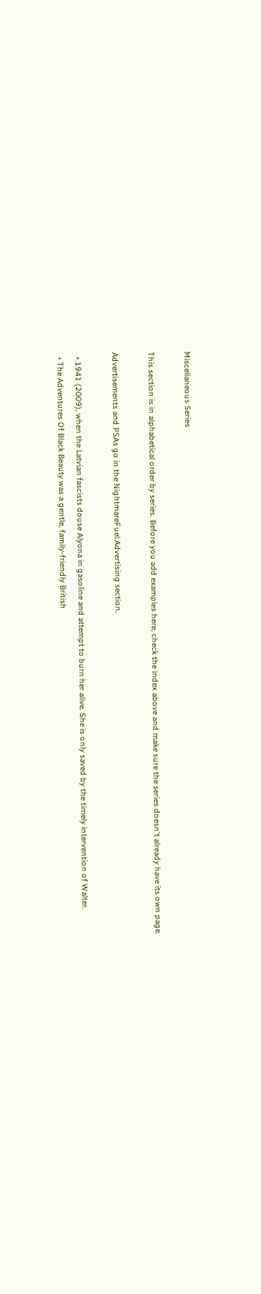Miscellaneous Series

This section is in alphabetical order by series. Before you add examples here, check the index above and make sure the series doesn't already have its own page.

Advertisements and PSAs go in the NightmareFuel.Advertising section.

  • 1941 (2009), when the Latvian fascists douse Alyona in gasoline and attempt to burn her alive. She is only saved by the timely intervention of Walter.
  • The Adventures Of Black Beauty was a gentle, family-friendly British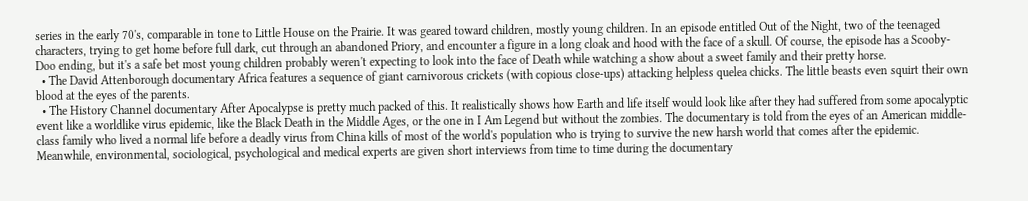series in the early 70's, comparable in tone to Little House on the Prairie. It was geared toward children, mostly young children. In an episode entitled Out of the Night, two of the teenaged characters, trying to get home before full dark, cut through an abandoned Priory, and encounter a figure in a long cloak and hood with the face of a skull. Of course, the episode has a Scooby-Doo ending, but it's a safe bet most young children probably weren't expecting to look into the face of Death while watching a show about a sweet family and their pretty horse.
  • The David Attenborough documentary Africa features a sequence of giant carnivorous crickets (with copious close-ups) attacking helpless quelea chicks. The little beasts even squirt their own blood at the eyes of the parents.
  • The History Channel documentary After Apocalypse is pretty much packed of this. It realistically shows how Earth and life itself would look like after they had suffered from some apocalyptic event like a worldlike virus epidemic, like the Black Death in the Middle Ages, or the one in I Am Legend but without the zombies. The documentary is told from the eyes of an American middle-class family who lived a normal life before a deadly virus from China kills of most of the world's population who is trying to survive the new harsh world that comes after the epidemic. Meanwhile, environmental, sociological, psychological and medical experts are given short interviews from time to time during the documentary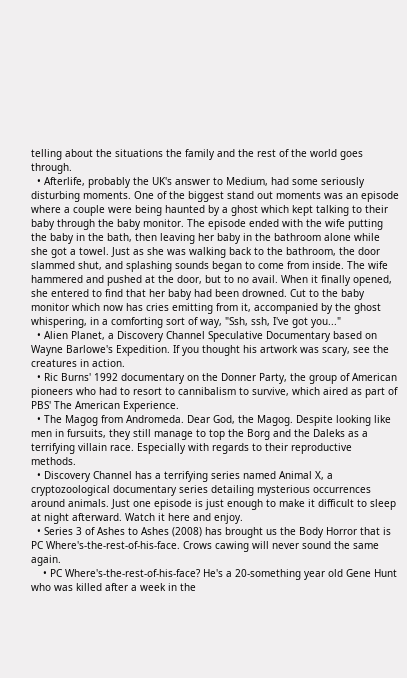telling about the situations the family and the rest of the world goes through.
  • Afterlife, probably the UK's answer to Medium, had some seriously disturbing moments. One of the biggest stand out moments was an episode where a couple were being haunted by a ghost which kept talking to their baby through the baby monitor. The episode ended with the wife putting the baby in the bath, then leaving her baby in the bathroom alone while she got a towel. Just as she was walking back to the bathroom, the door slammed shut, and splashing sounds began to come from inside. The wife hammered and pushed at the door, but to no avail. When it finally opened, she entered to find that her baby had been drowned. Cut to the baby monitor which now has cries emitting from it, accompanied by the ghost whispering, in a comforting sort of way, "Ssh, ssh, I've got you..."
  • Alien Planet, a Discovery Channel Speculative Documentary based on Wayne Barlowe's Expedition. If you thought his artwork was scary, see the creatures in action.
  • Ric Burns' 1992 documentary on the Donner Party, the group of American pioneers who had to resort to cannibalism to survive, which aired as part of PBS' The American Experience.
  • The Magog from Andromeda. Dear God, the Magog. Despite looking like men in fursuits, they still manage to top the Borg and the Daleks as a terrifying villain race. Especially with regards to their reproductive methods.
  • Discovery Channel has a terrifying series named Animal X, a cryptozoological documentary series detailing mysterious occurrences around animals. Just one episode is just enough to make it difficult to sleep at night afterward. Watch it here and enjoy.
  • Series 3 of Ashes to Ashes (2008) has brought us the Body Horror that is PC Where's-the-rest-of-his-face. Crows cawing will never sound the same again.
    • PC Where's-the-rest-of-his-face? He's a 20-something year old Gene Hunt who was killed after a week in the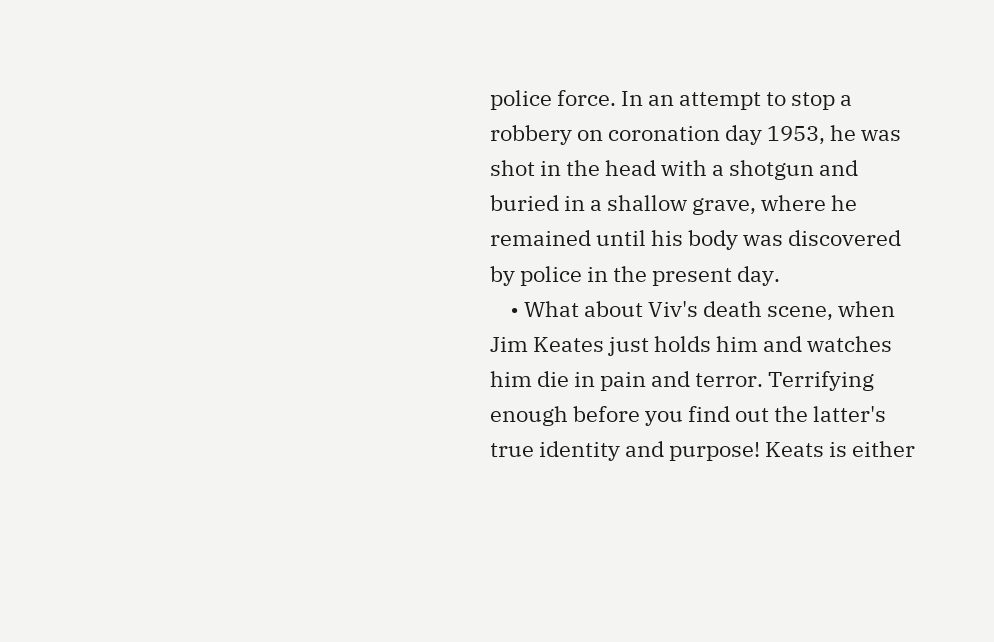police force. In an attempt to stop a robbery on coronation day 1953, he was shot in the head with a shotgun and buried in a shallow grave, where he remained until his body was discovered by police in the present day.
    • What about Viv's death scene, when Jim Keates just holds him and watches him die in pain and terror. Terrifying enough before you find out the latter's true identity and purpose! Keats is either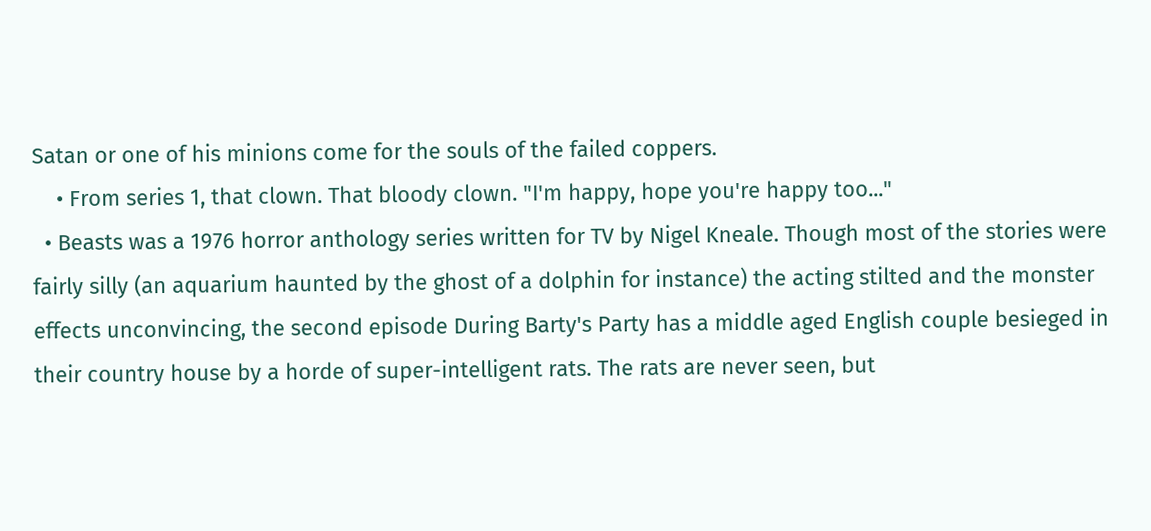Satan or one of his minions come for the souls of the failed coppers.
    • From series 1, that clown. That bloody clown. "I'm happy, hope you're happy too..."
  • Beasts was a 1976 horror anthology series written for TV by Nigel Kneale. Though most of the stories were fairly silly (an aquarium haunted by the ghost of a dolphin for instance) the acting stilted and the monster effects unconvincing, the second episode During Barty's Party has a middle aged English couple besieged in their country house by a horde of super-intelligent rats. The rats are never seen, but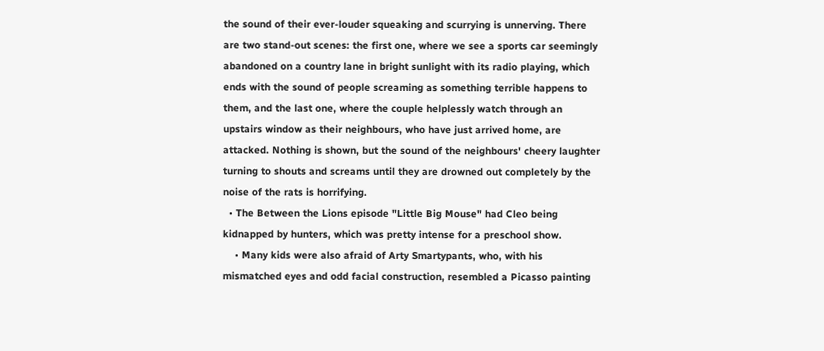the sound of their ever-louder squeaking and scurrying is unnerving. There are two stand-out scenes: the first one, where we see a sports car seemingly abandoned on a country lane in bright sunlight with its radio playing, which ends with the sound of people screaming as something terrible happens to them, and the last one, where the couple helplessly watch through an upstairs window as their neighbours, who have just arrived home, are attacked. Nothing is shown, but the sound of the neighbours' cheery laughter turning to shouts and screams until they are drowned out completely by the noise of the rats is horrifying.
  • The Between the Lions episode "Little Big Mouse" had Cleo being kidnapped by hunters, which was pretty intense for a preschool show.
    • Many kids were also afraid of Arty Smartypants, who, with his mismatched eyes and odd facial construction, resembled a Picasso painting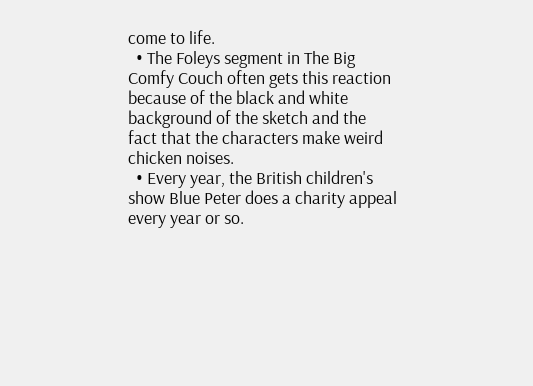come to life.
  • The Foleys segment in The Big Comfy Couch often gets this reaction because of the black and white background of the sketch and the fact that the characters make weird chicken noises.
  • Every year, the British children's show Blue Peter does a charity appeal every year or so.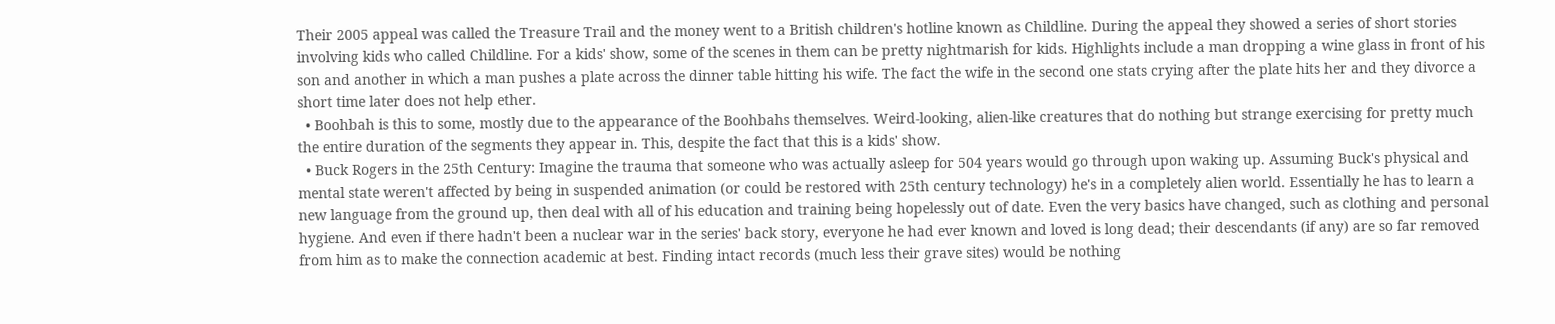Their 2005 appeal was called the Treasure Trail and the money went to a British children's hotline known as Childline. During the appeal they showed a series of short stories involving kids who called Childline. For a kids' show, some of the scenes in them can be pretty nightmarish for kids. Highlights include a man dropping a wine glass in front of his son and another in which a man pushes a plate across the dinner table hitting his wife. The fact the wife in the second one stats crying after the plate hits her and they divorce a short time later does not help ether.
  • Boohbah is this to some, mostly due to the appearance of the Boohbahs themselves. Weird-looking, alien-like creatures that do nothing but strange exercising for pretty much the entire duration of the segments they appear in. This, despite the fact that this is a kids' show.
  • Buck Rogers in the 25th Century: Imagine the trauma that someone who was actually asleep for 504 years would go through upon waking up. Assuming Buck's physical and mental state weren't affected by being in suspended animation (or could be restored with 25th century technology) he's in a completely alien world. Essentially he has to learn a new language from the ground up, then deal with all of his education and training being hopelessly out of date. Even the very basics have changed, such as clothing and personal hygiene. And even if there hadn't been a nuclear war in the series' back story, everyone he had ever known and loved is long dead; their descendants (if any) are so far removed from him as to make the connection academic at best. Finding intact records (much less their grave sites) would be nothing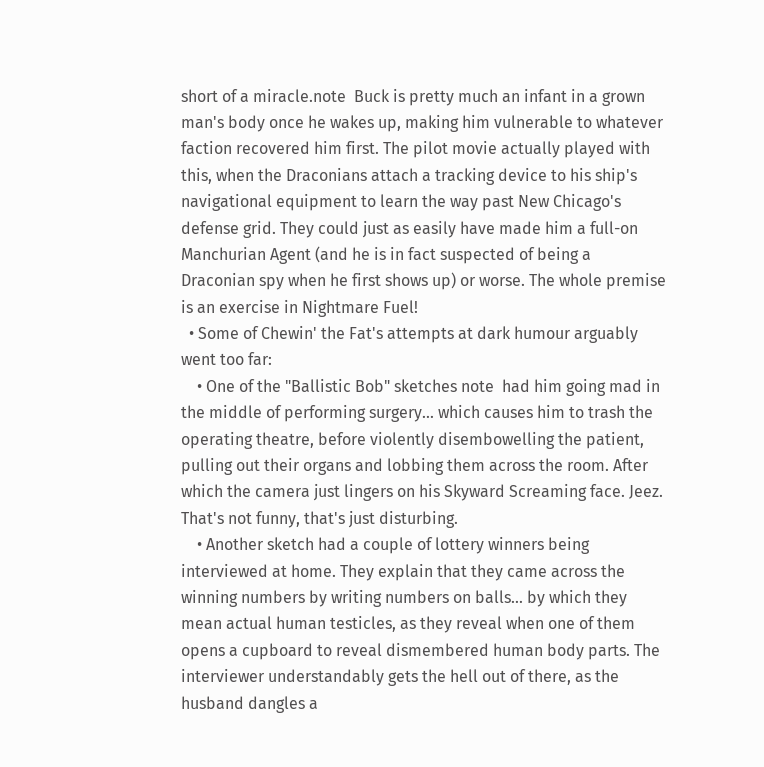short of a miracle.note  Buck is pretty much an infant in a grown man's body once he wakes up, making him vulnerable to whatever faction recovered him first. The pilot movie actually played with this, when the Draconians attach a tracking device to his ship's navigational equipment to learn the way past New Chicago's defense grid. They could just as easily have made him a full-on Manchurian Agent (and he is in fact suspected of being a Draconian spy when he first shows up) or worse. The whole premise is an exercise in Nightmare Fuel!
  • Some of Chewin' the Fat's attempts at dark humour arguably went too far:
    • One of the "Ballistic Bob" sketches note  had him going mad in the middle of performing surgery... which causes him to trash the operating theatre, before violently disembowelling the patient, pulling out their organs and lobbing them across the room. After which the camera just lingers on his Skyward Screaming face. Jeez. That's not funny, that's just disturbing.
    • Another sketch had a couple of lottery winners being interviewed at home. They explain that they came across the winning numbers by writing numbers on balls... by which they mean actual human testicles, as they reveal when one of them opens a cupboard to reveal dismembered human body parts. The interviewer understandably gets the hell out of there, as the husband dangles a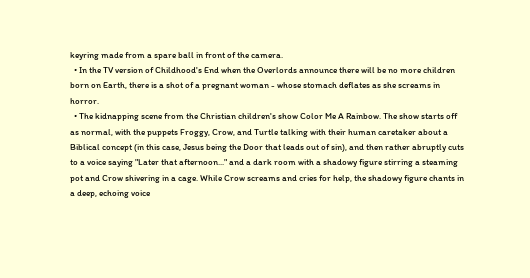keyring made from a spare ball in front of the camera.
  • In the TV version of Childhood's End when the Overlords announce there will be no more children born on Earth, there is a shot of a pregnant woman - whose stomach deflates as she screams in horror.
  • The kidnapping scene from the Christian children's show Color Me A Rainbow. The show starts off as normal, with the puppets Froggy, Crow, and Turtle talking with their human caretaker about a Biblical concept (in this case, Jesus being the Door that leads out of sin), and then rather abruptly cuts to a voice saying "Later that afternoon..." and a dark room with a shadowy figure stirring a steaming pot and Crow shivering in a cage. While Crow screams and cries for help, the shadowy figure chants in a deep, echoing voice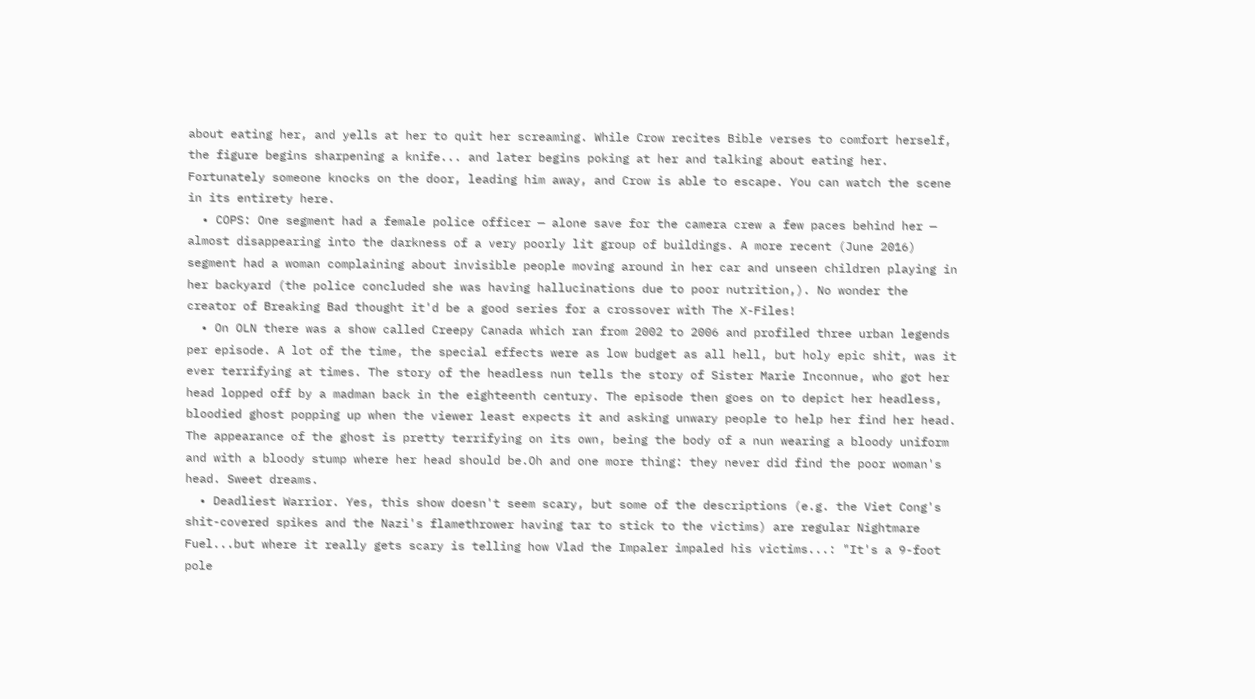about eating her, and yells at her to quit her screaming. While Crow recites Bible verses to comfort herself, the figure begins sharpening a knife... and later begins poking at her and talking about eating her. Fortunately someone knocks on the door, leading him away, and Crow is able to escape. You can watch the scene in its entirety here.
  • COPS: One segment had a female police officer — alone save for the camera crew a few paces behind her — almost disappearing into the darkness of a very poorly lit group of buildings. A more recent (June 2016) segment had a woman complaining about invisible people moving around in her car and unseen children playing in her backyard (the police concluded she was having hallucinations due to poor nutrition,). No wonder the creator of Breaking Bad thought it'd be a good series for a crossover with The X-Files!
  • On OLN there was a show called Creepy Canada which ran from 2002 to 2006 and profiled three urban legends per episode. A lot of the time, the special effects were as low budget as all hell, but holy epic shit, was it ever terrifying at times. The story of the headless nun tells the story of Sister Marie Inconnue, who got her head lopped off by a madman back in the eighteenth century. The episode then goes on to depict her headless, bloodied ghost popping up when the viewer least expects it and asking unwary people to help her find her head. The appearance of the ghost is pretty terrifying on its own, being the body of a nun wearing a bloody uniform and with a bloody stump where her head should be.Oh and one more thing: they never did find the poor woman's head. Sweet dreams.
  • Deadliest Warrior. Yes, this show doesn't seem scary, but some of the descriptions (e.g. the Viet Cong's shit-covered spikes and the Nazi's flamethrower having tar to stick to the victims) are regular Nightmare Fuel...but where it really gets scary is telling how Vlad the Impaler impaled his victims...: "It's a 9-foot pole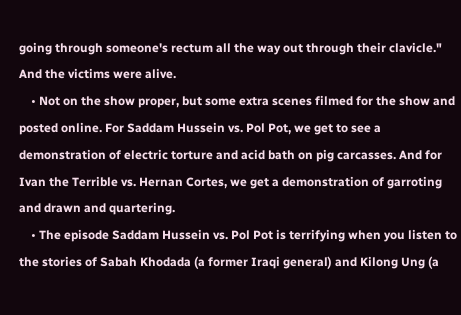going through someone's rectum all the way out through their clavicle." And the victims were alive.
    • Not on the show proper, but some extra scenes filmed for the show and posted online. For Saddam Hussein vs. Pol Pot, we get to see a demonstration of electric torture and acid bath on pig carcasses. And for Ivan the Terrible vs. Hernan Cortes, we get a demonstration of garroting and drawn and quartering.
    • The episode Saddam Hussein vs. Pol Pot is terrifying when you listen to the stories of Sabah Khodada (a former Iraqi general) and Kilong Ung (a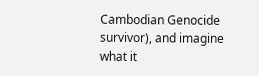Cambodian Genocide survivor), and imagine what it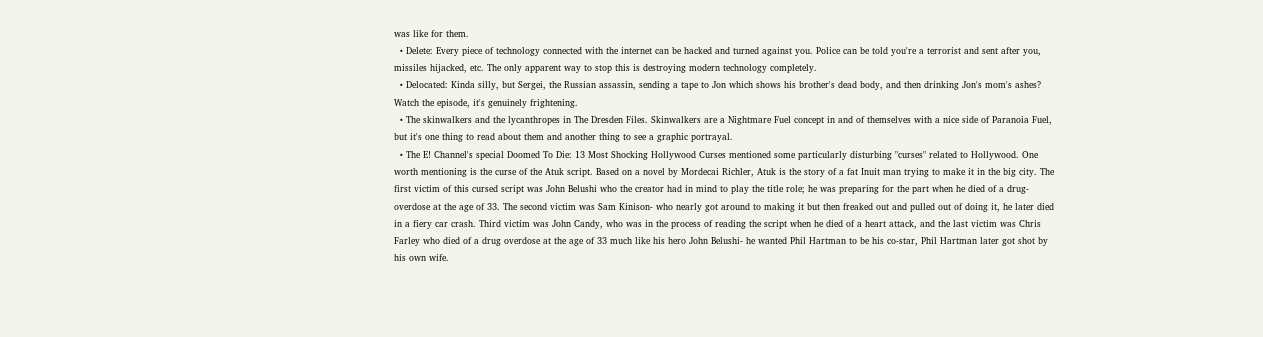was like for them.
  • Delete: Every piece of technology connected with the internet can be hacked and turned against you. Police can be told you're a terrorist and sent after you, missiles hijacked, etc. The only apparent way to stop this is destroying modern technology completely.
  • Delocated: Kinda silly, but Sergei, the Russian assassin, sending a tape to Jon which shows his brother's dead body, and then drinking Jon's mom's ashes? Watch the episode, it's genuinely frightening.
  • The skinwalkers and the lycanthropes in The Dresden Files. Skinwalkers are a Nightmare Fuel concept in and of themselves with a nice side of Paranoia Fuel, but it's one thing to read about them and another thing to see a graphic portrayal.
  • The E! Channel's special Doomed To Die: 13 Most Shocking Hollywood Curses mentioned some particularly disturbing "curses" related to Hollywood. One worth mentioning is the curse of the Atuk script. Based on a novel by Mordecai Richler, Atuk is the story of a fat Inuit man trying to make it in the big city. The first victim of this cursed script was John Belushi who the creator had in mind to play the title role; he was preparing for the part when he died of a drug-overdose at the age of 33. The second victim was Sam Kinison- who nearly got around to making it but then freaked out and pulled out of doing it, he later died in a fiery car crash. Third victim was John Candy, who was in the process of reading the script when he died of a heart attack, and the last victim was Chris Farley who died of a drug overdose at the age of 33 much like his hero John Belushi- he wanted Phil Hartman to be his co-star, Phil Hartman later got shot by his own wife.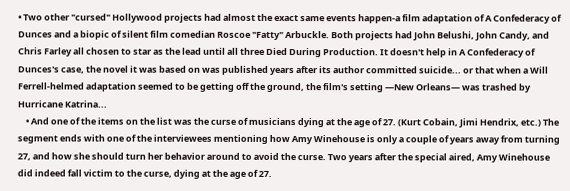• Two other "cursed" Hollywood projects had almost the exact same events happen-a film adaptation of A Confederacy of Dunces and a biopic of silent film comedian Roscoe "Fatty" Arbuckle. Both projects had John Belushi, John Candy, and Chris Farley all chosen to star as the lead until all three Died During Production. It doesn't help in A Confederacy of Dunces's case, the novel it was based on was published years after its author committed suicide... or that when a Will Ferrell-helmed adaptation seemed to be getting off the ground, the film's setting —New Orleans— was trashed by Hurricane Katrina...
    • And one of the items on the list was the curse of musicians dying at the age of 27. (Kurt Cobain, Jimi Hendrix, etc.) The segment ends with one of the interviewees mentioning how Amy Winehouse is only a couple of years away from turning 27, and how she should turn her behavior around to avoid the curse. Two years after the special aired, Amy Winehouse did indeed fall victim to the curse, dying at the age of 27.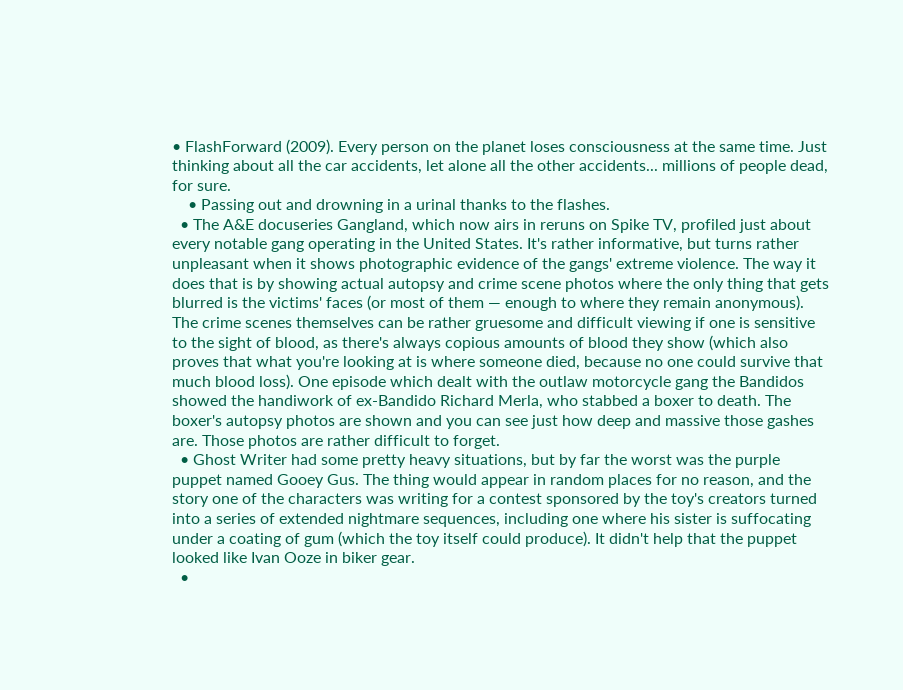• FlashForward (2009). Every person on the planet loses consciousness at the same time. Just thinking about all the car accidents, let alone all the other accidents... millions of people dead, for sure.
    • Passing out and drowning in a urinal thanks to the flashes.
  • The A&E docuseries Gangland, which now airs in reruns on Spike TV, profiled just about every notable gang operating in the United States. It's rather informative, but turns rather unpleasant when it shows photographic evidence of the gangs' extreme violence. The way it does that is by showing actual autopsy and crime scene photos where the only thing that gets blurred is the victims' faces (or most of them — enough to where they remain anonymous). The crime scenes themselves can be rather gruesome and difficult viewing if one is sensitive to the sight of blood, as there's always copious amounts of blood they show (which also proves that what you're looking at is where someone died, because no one could survive that much blood loss). One episode which dealt with the outlaw motorcycle gang the Bandidos showed the handiwork of ex-Bandido Richard Merla, who stabbed a boxer to death. The boxer's autopsy photos are shown and you can see just how deep and massive those gashes are. Those photos are rather difficult to forget.
  • Ghost Writer had some pretty heavy situations, but by far the worst was the purple puppet named Gooey Gus. The thing would appear in random places for no reason, and the story one of the characters was writing for a contest sponsored by the toy's creators turned into a series of extended nightmare sequences, including one where his sister is suffocating under a coating of gum (which the toy itself could produce). It didn't help that the puppet looked like Ivan Ooze in biker gear.
  •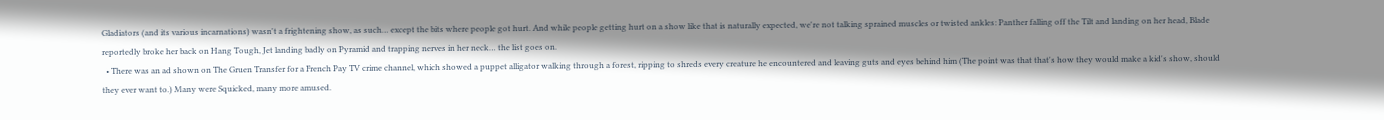Gladiators (and its various incarnations) wasn't a frightening show, as such… except the bits where people got hurt. And while people getting hurt on a show like that is naturally expected, we're not talking sprained muscles or twisted ankles: Panther falling off the Tilt and landing on her head, Blade reportedly broke her back on Hang Tough, Jet landing badly on Pyramid and trapping nerves in her neck… the list goes on.
  • There was an ad shown on The Gruen Transfer for a French Pay TV crime channel, which showed a puppet alligator walking through a forest, ripping to shreds every creature he encountered and leaving guts and eyes behind him (The point was that that's how they would make a kid's show, should they ever want to.) Many were Squicked, many more amused.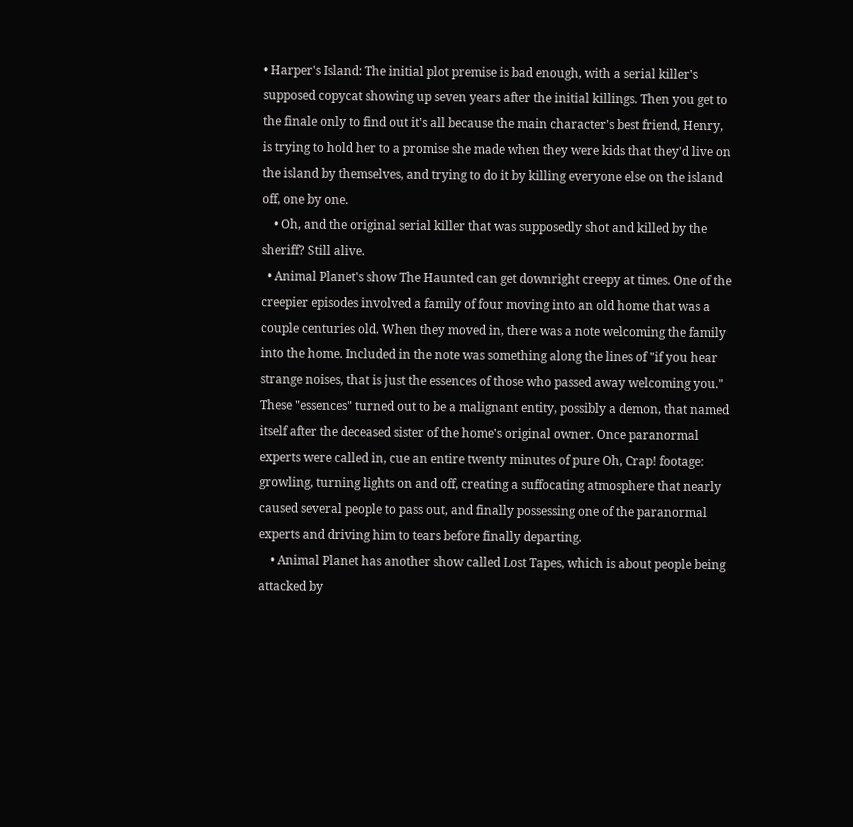• Harper's Island: The initial plot premise is bad enough, with a serial killer's supposed copycat showing up seven years after the initial killings. Then you get to the finale only to find out it's all because the main character's best friend, Henry, is trying to hold her to a promise she made when they were kids that they'd live on the island by themselves, and trying to do it by killing everyone else on the island off, one by one.
    • Oh, and the original serial killer that was supposedly shot and killed by the sheriff? Still alive.
  • Animal Planet's show The Haunted can get downright creepy at times. One of the creepier episodes involved a family of four moving into an old home that was a couple centuries old. When they moved in, there was a note welcoming the family into the home. Included in the note was something along the lines of "if you hear strange noises, that is just the essences of those who passed away welcoming you." These "essences" turned out to be a malignant entity, possibly a demon, that named itself after the deceased sister of the home's original owner. Once paranormal experts were called in, cue an entire twenty minutes of pure Oh, Crap! footage: growling, turning lights on and off, creating a suffocating atmosphere that nearly caused several people to pass out, and finally possessing one of the paranormal experts and driving him to tears before finally departing.
    • Animal Planet has another show called Lost Tapes, which is about people being attacked by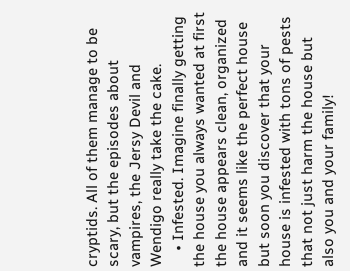cryptids. All of them manage to be scary, but the episodes about vampires, the Jersy Devil and Wendigo really take the cake.
    • Infested. Imagine finally getting the house you always wanted at first the house appears clean, organized and it seems like the perfect house but soon you discover that your house is infested with tons of pests that not just harm the house but also you and your family!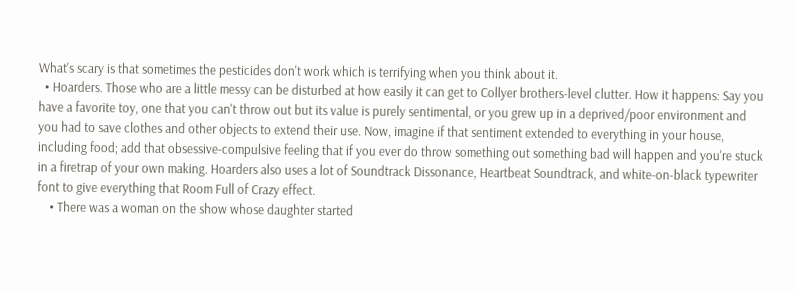What's scary is that sometimes the pesticides don't work which is terrifying when you think about it.
  • Hoarders. Those who are a little messy can be disturbed at how easily it can get to Collyer brothers-level clutter. How it happens: Say you have a favorite toy, one that you can't throw out but its value is purely sentimental, or you grew up in a deprived/poor environment and you had to save clothes and other objects to extend their use. Now, imagine if that sentiment extended to everything in your house, including food; add that obsessive-compulsive feeling that if you ever do throw something out something bad will happen and you're stuck in a firetrap of your own making. Hoarders also uses a lot of Soundtrack Dissonance, Heartbeat Soundtrack, and white-on-black typewriter font to give everything that Room Full of Crazy effect.
    • There was a woman on the show whose daughter started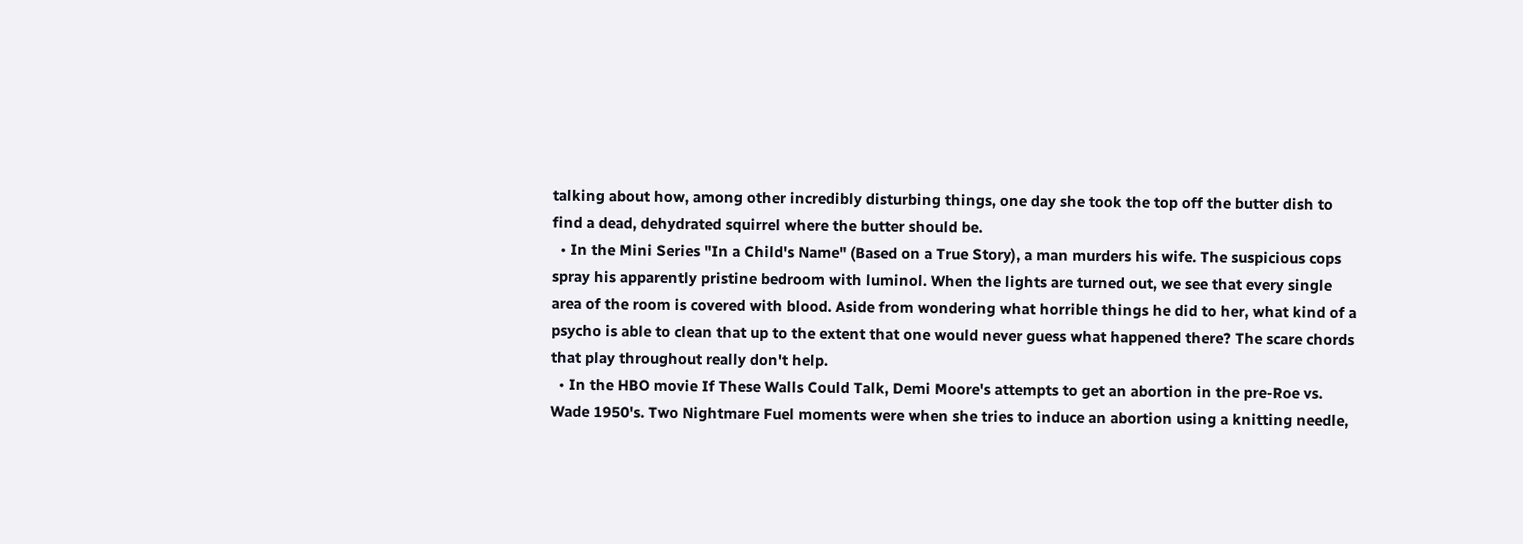talking about how, among other incredibly disturbing things, one day she took the top off the butter dish to find a dead, dehydrated squirrel where the butter should be.
  • In the Mini Series "In a Child's Name" (Based on a True Story), a man murders his wife. The suspicious cops spray his apparently pristine bedroom with luminol. When the lights are turned out, we see that every single area of the room is covered with blood. Aside from wondering what horrible things he did to her, what kind of a psycho is able to clean that up to the extent that one would never guess what happened there? The scare chords that play throughout really don't help.
  • In the HBO movie If These Walls Could Talk, Demi Moore's attempts to get an abortion in the pre-Roe vs. Wade 1950's. Two Nightmare Fuel moments were when she tries to induce an abortion using a knitting needle,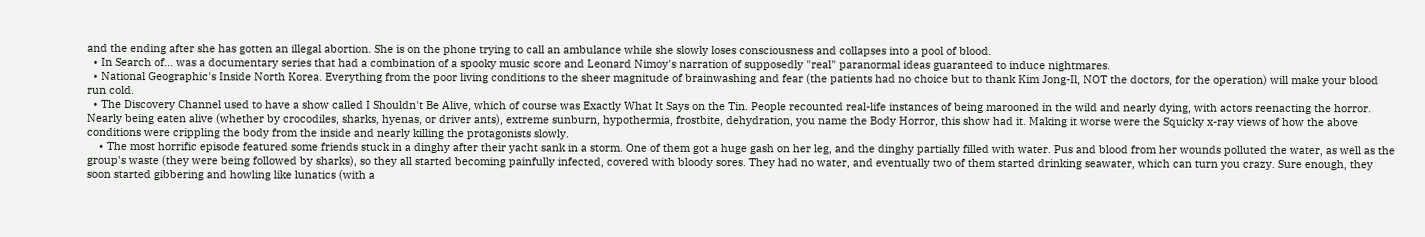and the ending after she has gotten an illegal abortion. She is on the phone trying to call an ambulance while she slowly loses consciousness and collapses into a pool of blood.
  • In Search of... was a documentary series that had a combination of a spooky music score and Leonard Nimoy's narration of supposedly "real" paranormal ideas guaranteed to induce nightmares.
  • National Geographic's Inside North Korea. Everything from the poor living conditions to the sheer magnitude of brainwashing and fear (the patients had no choice but to thank Kim Jong-Il, NOT the doctors, for the operation) will make your blood run cold.
  • The Discovery Channel used to have a show called I Shouldn't Be Alive, which of course was Exactly What It Says on the Tin. People recounted real-life instances of being marooned in the wild and nearly dying, with actors reenacting the horror. Nearly being eaten alive (whether by crocodiles, sharks, hyenas, or driver ants), extreme sunburn, hypothermia, frostbite, dehydration, you name the Body Horror, this show had it. Making it worse were the Squicky x-ray views of how the above conditions were crippling the body from the inside and nearly killing the protagonists slowly.
    • The most horrific episode featured some friends stuck in a dinghy after their yacht sank in a storm. One of them got a huge gash on her leg, and the dinghy partially filled with water. Pus and blood from her wounds polluted the water, as well as the group's waste (they were being followed by sharks), so they all started becoming painfully infected, covered with bloody sores. They had no water, and eventually two of them started drinking seawater, which can turn you crazy. Sure enough, they soon started gibbering and howling like lunatics (with a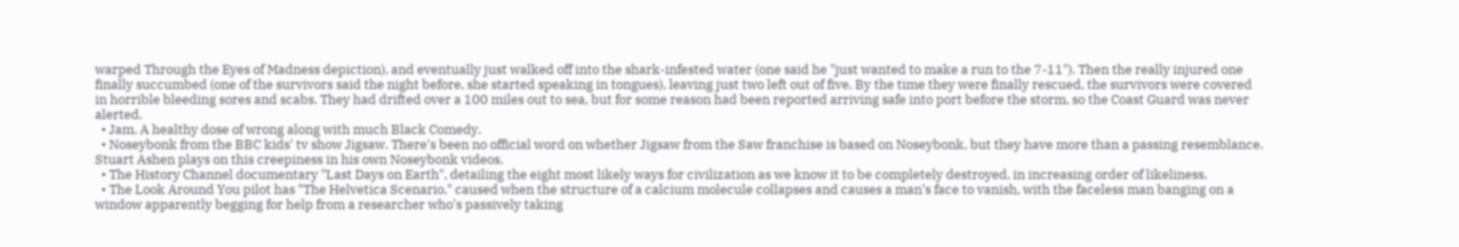warped Through the Eyes of Madness depiction), and eventually just walked off into the shark-infested water (one said he "just wanted to make a run to the 7-11"). Then the really injured one finally succumbed (one of the survivors said the night before, she started speaking in tongues), leaving just two left out of five. By the time they were finally rescued, the survivors were covered in horrible bleeding sores and scabs. They had drifted over a 100 miles out to sea, but for some reason had been reported arriving safe into port before the storm, so the Coast Guard was never alerted.
  • Jam. A healthy dose of wrong along with much Black Comedy.
  • Noseybonk from the BBC kids' tv show Jigsaw. There's been no official word on whether Jigsaw from the Saw franchise is based on Noseybonk, but they have more than a passing resemblance. Stuart Ashen plays on this creepiness in his own Noseybonk videos.
  • The History Channel documentary "Last Days on Earth", detailing the eight most likely ways for civilization as we know it to be completely destroyed, in increasing order of likeliness.
  • The Look Around You pilot has "The Helvetica Scenario," caused when the structure of a calcium molecule collapses and causes a man's face to vanish, with the faceless man banging on a window apparently begging for help from a researcher who's passively taking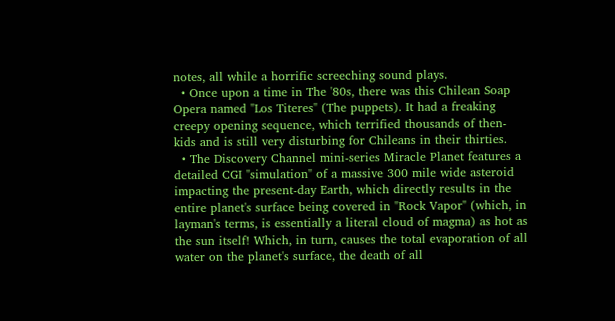notes, all while a horrific screeching sound plays.
  • Once upon a time in The '80s, there was this Chilean Soap Opera named "Los Titeres" (The puppets). It had a freaking creepy opening sequence, which terrified thousands of then-kids and is still very disturbing for Chileans in their thirties.
  • The Discovery Channel mini-series Miracle Planet features a detailed CGI "simulation" of a massive 300 mile wide asteroid impacting the present-day Earth, which directly results in the entire planet's surface being covered in "Rock Vapor" (which, in layman's terms, is essentially a literal cloud of magma) as hot as the sun itself! Which, in turn, causes the total evaporation of all water on the planet's surface, the death of all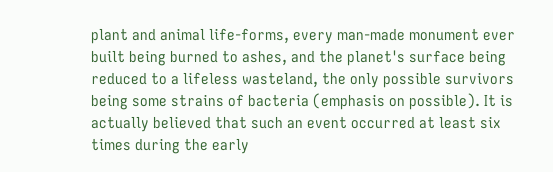plant and animal life-forms, every man-made monument ever built being burned to ashes, and the planet's surface being reduced to a lifeless wasteland, the only possible survivors being some strains of bacteria (emphasis on possible). It is actually believed that such an event occurred at least six times during the early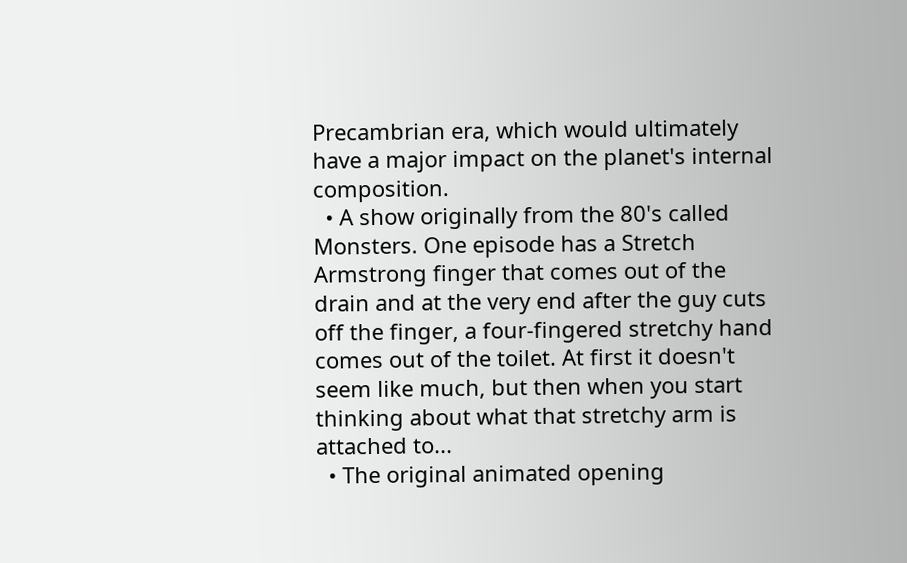Precambrian era, which would ultimately have a major impact on the planet's internal composition.
  • A show originally from the 80's called Monsters. One episode has a Stretch Armstrong finger that comes out of the drain and at the very end after the guy cuts off the finger, a four-fingered stretchy hand comes out of the toilet. At first it doesn't seem like much, but then when you start thinking about what that stretchy arm is attached to...
  • The original animated opening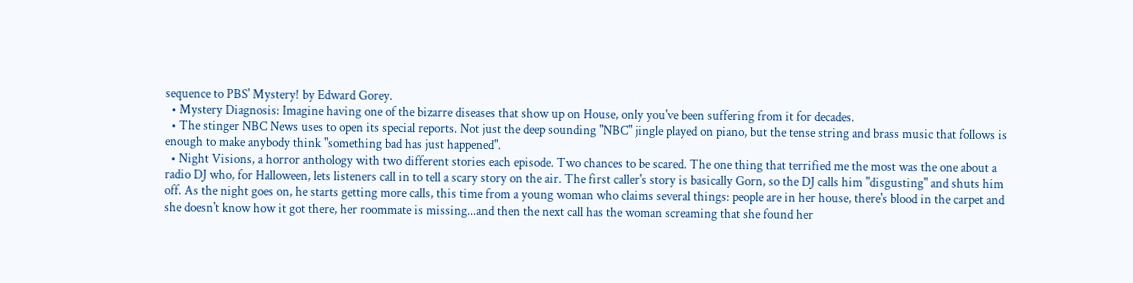sequence to PBS' Mystery! by Edward Gorey.
  • Mystery Diagnosis: Imagine having one of the bizarre diseases that show up on House, only you've been suffering from it for decades.
  • The stinger NBC News uses to open its special reports. Not just the deep sounding "NBC" jingle played on piano, but the tense string and brass music that follows is enough to make anybody think "something bad has just happened".
  • Night Visions, a horror anthology with two different stories each episode. Two chances to be scared. The one thing that terrified me the most was the one about a radio DJ who, for Halloween, lets listeners call in to tell a scary story on the air. The first caller's story is basically Gorn, so the DJ calls him "disgusting" and shuts him off. As the night goes on, he starts getting more calls, this time from a young woman who claims several things: people are in her house, there's blood in the carpet and she doesn't know how it got there, her roommate is missing...and then the next call has the woman screaming that she found her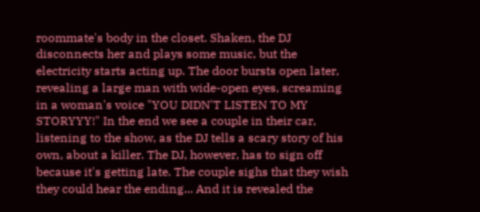roommate's body in the closet. Shaken, the DJ disconnects her and plays some music, but the electricity starts acting up. The door bursts open later, revealing a large man with wide-open eyes, screaming in a woman's voice "YOU DIDN'T LISTEN TO MY STORYYY!" In the end we see a couple in their car, listening to the show, as the DJ tells a scary story of his own, about a killer. The DJ, however, has to sign off because it's getting late. The couple sighs that they wish they could hear the ending... And it is revealed the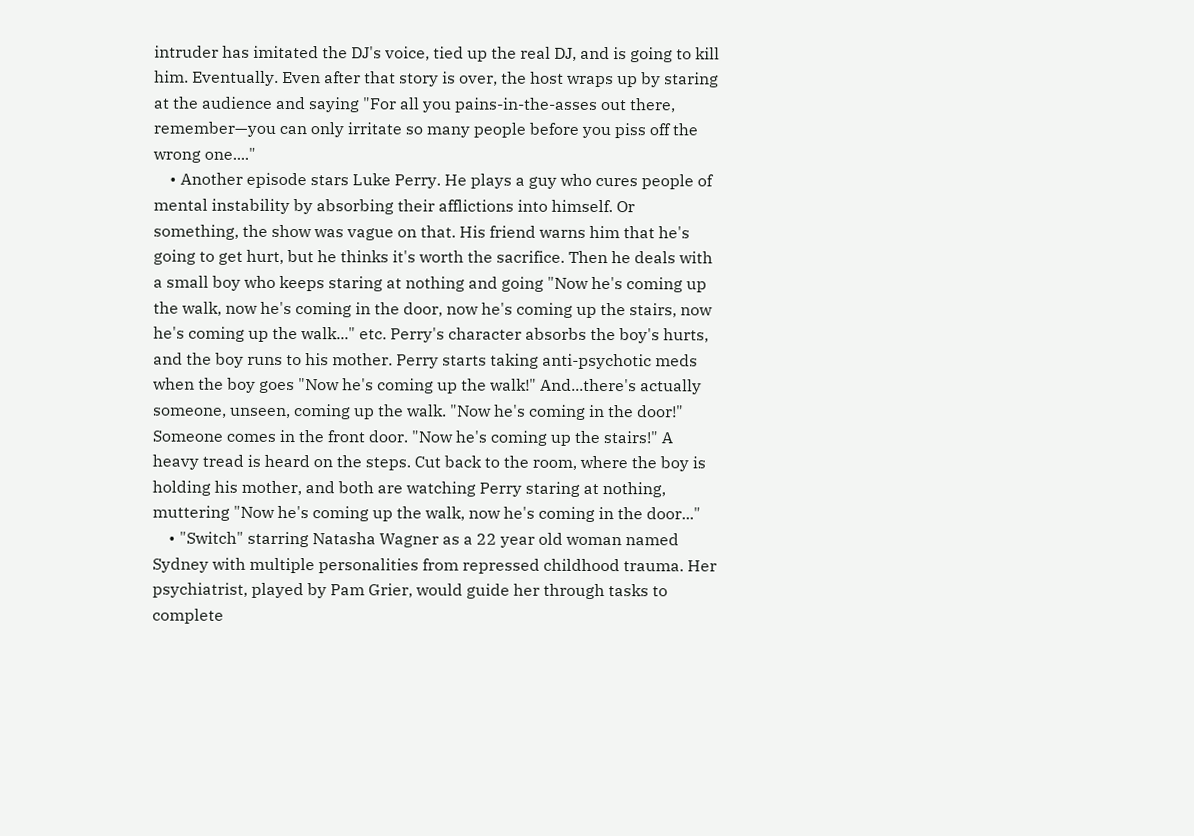intruder has imitated the DJ's voice, tied up the real DJ, and is going to kill him. Eventually. Even after that story is over, the host wraps up by staring at the audience and saying "For all you pains-in-the-asses out there, remember—you can only irritate so many people before you piss off the wrong one...."
    • Another episode stars Luke Perry. He plays a guy who cures people of mental instability by absorbing their afflictions into himself. Or something, the show was vague on that. His friend warns him that he's going to get hurt, but he thinks it's worth the sacrifice. Then he deals with a small boy who keeps staring at nothing and going "Now he's coming up the walk, now he's coming in the door, now he's coming up the stairs, now he's coming up the walk..." etc. Perry's character absorbs the boy's hurts, and the boy runs to his mother. Perry starts taking anti-psychotic meds when the boy goes "Now he's coming up the walk!" And...there's actually someone, unseen, coming up the walk. "Now he's coming in the door!" Someone comes in the front door. "Now he's coming up the stairs!" A heavy tread is heard on the steps. Cut back to the room, where the boy is holding his mother, and both are watching Perry staring at nothing, muttering "Now he's coming up the walk, now he's coming in the door..."
    • "Switch" starring Natasha Wagner as a 22 year old woman named Sydney with multiple personalities from repressed childhood trauma. Her psychiatrist, played by Pam Grier, would guide her through tasks to complete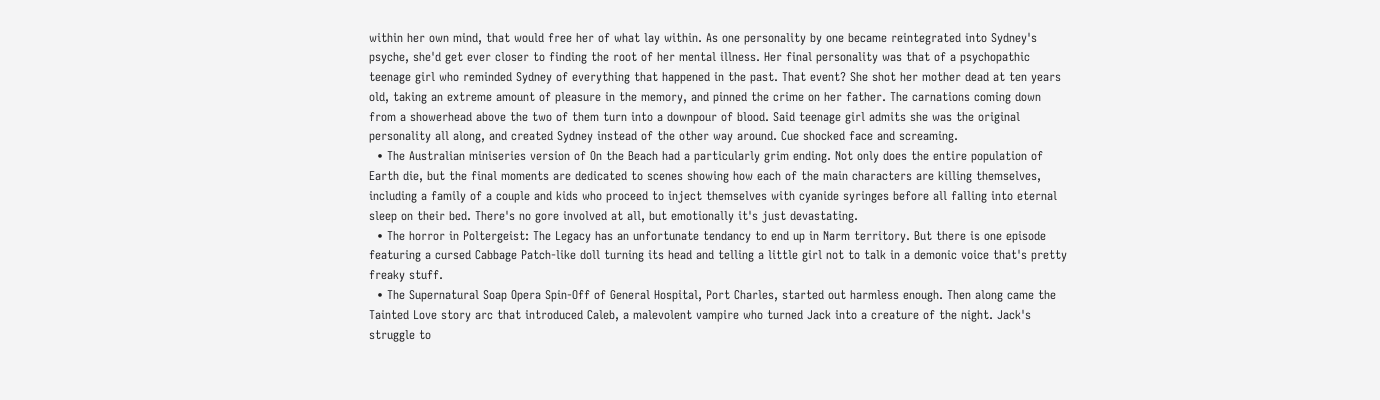within her own mind, that would free her of what lay within. As one personality by one became reintegrated into Sydney's psyche, she'd get ever closer to finding the root of her mental illness. Her final personality was that of a psychopathic teenage girl who reminded Sydney of everything that happened in the past. That event? She shot her mother dead at ten years old, taking an extreme amount of pleasure in the memory, and pinned the crime on her father. The carnations coming down from a showerhead above the two of them turn into a downpour of blood. Said teenage girl admits she was the original personality all along, and created Sydney instead of the other way around. Cue shocked face and screaming.
  • The Australian miniseries version of On the Beach had a particularly grim ending. Not only does the entire population of Earth die, but the final moments are dedicated to scenes showing how each of the main characters are killing themselves, including a family of a couple and kids who proceed to inject themselves with cyanide syringes before all falling into eternal sleep on their bed. There's no gore involved at all, but emotionally it's just devastating.
  • The horror in Poltergeist: The Legacy has an unfortunate tendancy to end up in Narm territory. But there is one episode featuring a cursed Cabbage Patch-like doll turning its head and telling a little girl not to talk in a demonic voice that's pretty freaky stuff.
  • The Supernatural Soap Opera Spin-Off of General Hospital, Port Charles, started out harmless enough. Then along came the Tainted Love story arc that introduced Caleb, a malevolent vampire who turned Jack into a creature of the night. Jack's struggle to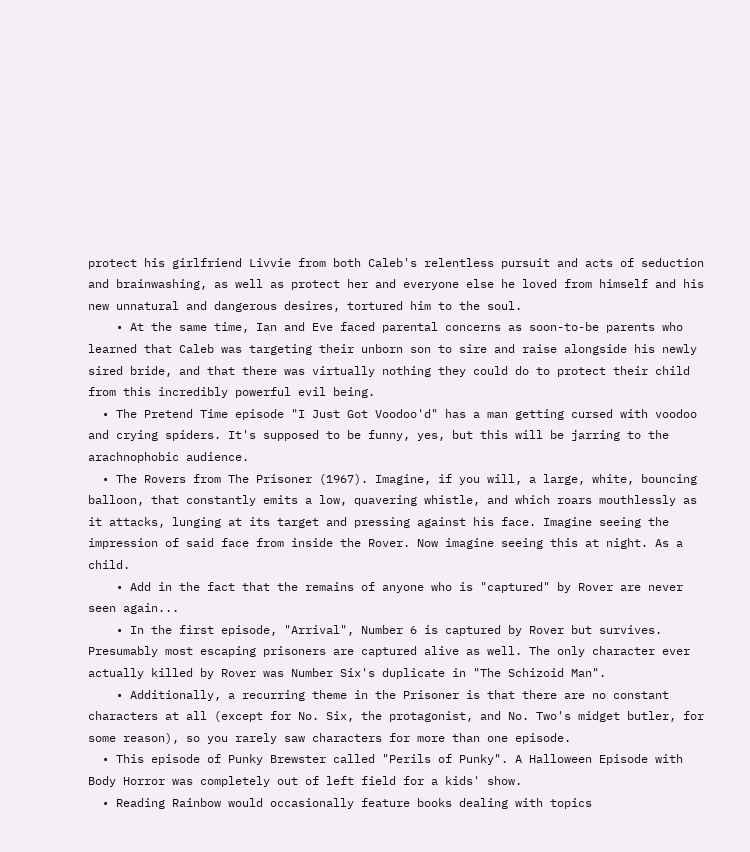protect his girlfriend Livvie from both Caleb's relentless pursuit and acts of seduction and brainwashing, as well as protect her and everyone else he loved from himself and his new unnatural and dangerous desires, tortured him to the soul.
    • At the same time, Ian and Eve faced parental concerns as soon-to-be parents who learned that Caleb was targeting their unborn son to sire and raise alongside his newly sired bride, and that there was virtually nothing they could do to protect their child from this incredibly powerful evil being.
  • The Pretend Time episode "I Just Got Voodoo'd" has a man getting cursed with voodoo and crying spiders. It's supposed to be funny, yes, but this will be jarring to the arachnophobic audience.
  • The Rovers from The Prisoner (1967). Imagine, if you will, a large, white, bouncing balloon, that constantly emits a low, quavering whistle, and which roars mouthlessly as it attacks, lunging at its target and pressing against his face. Imagine seeing the impression of said face from inside the Rover. Now imagine seeing this at night. As a child.
    • Add in the fact that the remains of anyone who is "captured" by Rover are never seen again...
    • In the first episode, "Arrival", Number 6 is captured by Rover but survives. Presumably most escaping prisoners are captured alive as well. The only character ever actually killed by Rover was Number Six's duplicate in "The Schizoid Man".
    • Additionally, a recurring theme in the Prisoner is that there are no constant characters at all (except for No. Six, the protagonist, and No. Two's midget butler, for some reason), so you rarely saw characters for more than one episode.
  • This episode of Punky Brewster called "Perils of Punky". A Halloween Episode with Body Horror was completely out of left field for a kids' show.
  • Reading Rainbow would occasionally feature books dealing with topics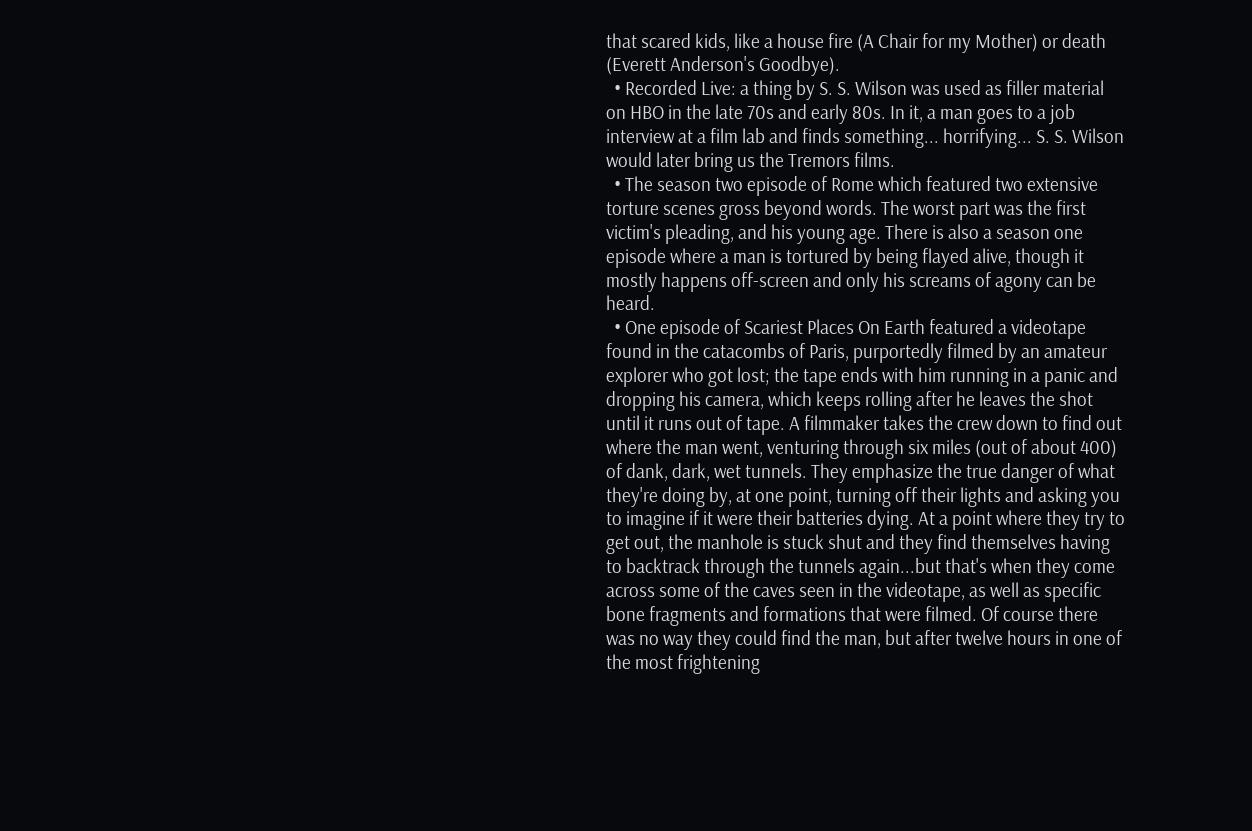that scared kids, like a house fire (A Chair for my Mother) or death (Everett Anderson's Goodbye).
  • Recorded Live: a thing by S. S. Wilson was used as filler material on HBO in the late 70s and early 80s. In it, a man goes to a job interview at a film lab and finds something... horrifying... S. S. Wilson would later bring us the Tremors films.
  • The season two episode of Rome which featured two extensive torture scenes gross beyond words. The worst part was the first victim's pleading, and his young age. There is also a season one episode where a man is tortured by being flayed alive, though it mostly happens off-screen and only his screams of agony can be heard.
  • One episode of Scariest Places On Earth featured a videotape found in the catacombs of Paris, purportedly filmed by an amateur explorer who got lost; the tape ends with him running in a panic and dropping his camera, which keeps rolling after he leaves the shot until it runs out of tape. A filmmaker takes the crew down to find out where the man went, venturing through six miles (out of about 400) of dank, dark, wet tunnels. They emphasize the true danger of what they're doing by, at one point, turning off their lights and asking you to imagine if it were their batteries dying. At a point where they try to get out, the manhole is stuck shut and they find themselves having to backtrack through the tunnels again...but that's when they come across some of the caves seen in the videotape, as well as specific bone fragments and formations that were filmed. Of course there was no way they could find the man, but after twelve hours in one of the most frightening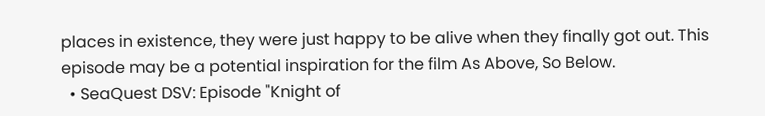places in existence, they were just happy to be alive when they finally got out. This episode may be a potential inspiration for the film As Above, So Below.
  • SeaQuest DSV: Episode "Knight of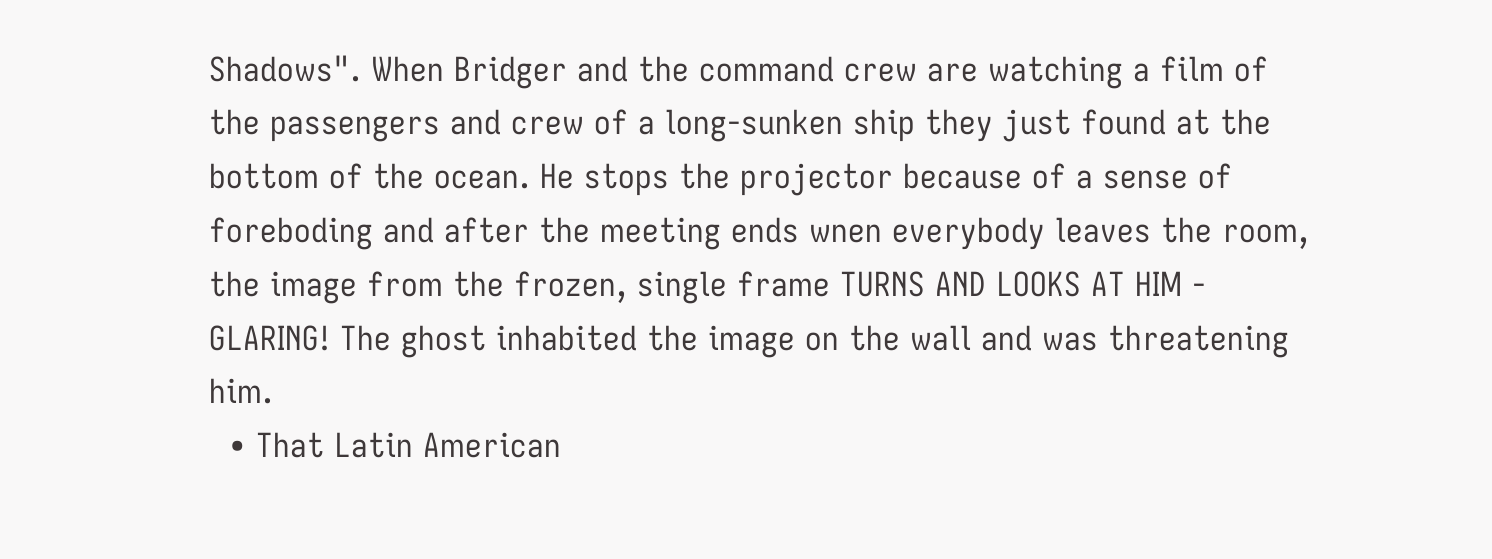Shadows". When Bridger and the command crew are watching a film of the passengers and crew of a long-sunken ship they just found at the bottom of the ocean. He stops the projector because of a sense of foreboding and after the meeting ends wnen everybody leaves the room, the image from the frozen, single frame TURNS AND LOOKS AT HIM - GLARING! The ghost inhabited the image on the wall and was threatening him.
  • That Latin American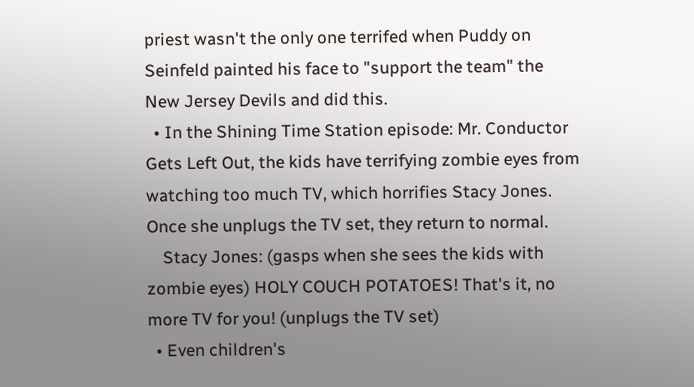priest wasn't the only one terrifed when Puddy on Seinfeld painted his face to "support the team" the New Jersey Devils and did this.
  • In the Shining Time Station episode: Mr. Conductor Gets Left Out, the kids have terrifying zombie eyes from watching too much TV, which horrifies Stacy Jones. Once she unplugs the TV set, they return to normal.
    Stacy Jones: (gasps when she sees the kids with zombie eyes) HOLY COUCH POTATOES! That's it, no more TV for you! (unplugs the TV set)
  • Even children's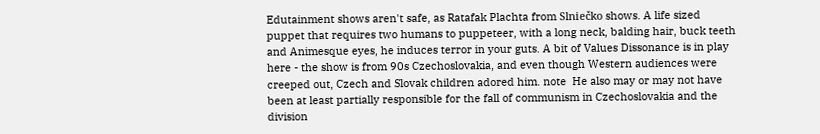Edutainment shows aren't safe, as Ratafak Plachta from Slniečko shows. A life sized puppet that requires two humans to puppeteer, with a long neck, balding hair, buck teeth and Animesque eyes, he induces terror in your guts. A bit of Values Dissonance is in play here - the show is from 90s Czechoslovakia, and even though Western audiences were creeped out, Czech and Slovak children adored him. note  He also may or may not have been at least partially responsible for the fall of communism in Czechoslovakia and the division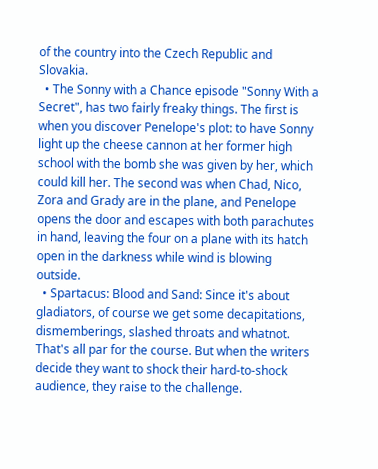of the country into the Czech Republic and Slovakia.
  • The Sonny with a Chance episode "Sonny With a Secret", has two fairly freaky things. The first is when you discover Penelope's plot: to have Sonny light up the cheese cannon at her former high school with the bomb she was given by her, which could kill her. The second was when Chad, Nico, Zora and Grady are in the plane, and Penelope opens the door and escapes with both parachutes in hand, leaving the four on a plane with its hatch open in the darkness while wind is blowing outside.
  • Spartacus: Blood and Sand: Since it's about gladiators, of course we get some decapitations, dismemberings, slashed throats and whatnot. That's all par for the course. But when the writers decide they want to shock their hard-to-shock audience, they raise to the challenge.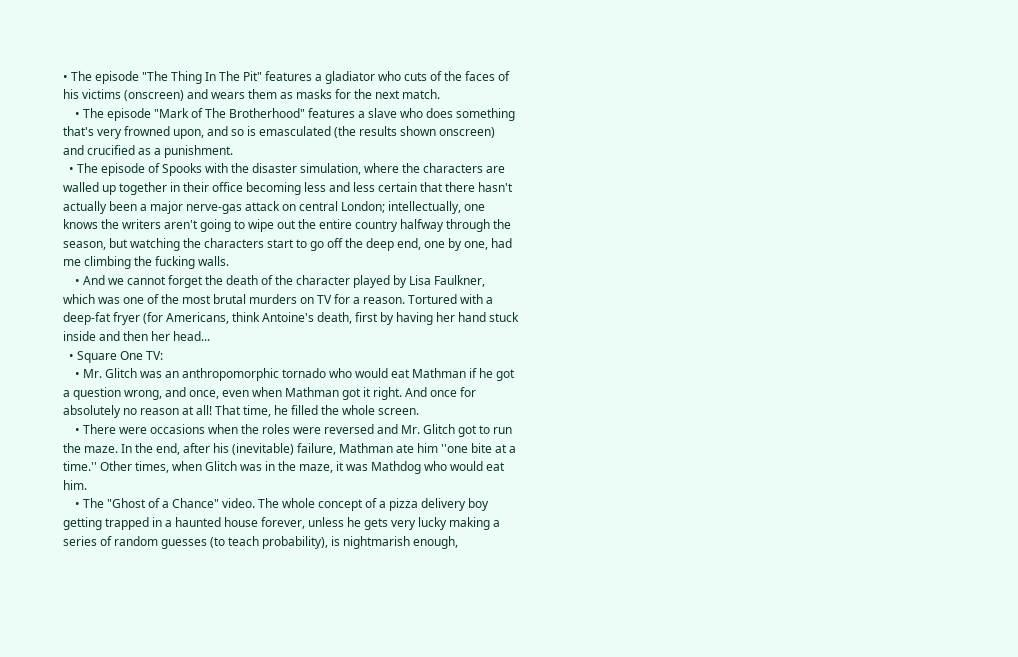• The episode "The Thing In The Pit" features a gladiator who cuts of the faces of his victims (onscreen) and wears them as masks for the next match.
    • The episode "Mark of The Brotherhood" features a slave who does something that's very frowned upon, and so is emasculated (the results shown onscreen) and crucified as a punishment.
  • The episode of Spooks with the disaster simulation, where the characters are walled up together in their office becoming less and less certain that there hasn't actually been a major nerve-gas attack on central London; intellectually, one knows the writers aren't going to wipe out the entire country halfway through the season, but watching the characters start to go off the deep end, one by one, had me climbing the fucking walls.
    • And we cannot forget the death of the character played by Lisa Faulkner, which was one of the most brutal murders on TV for a reason. Tortured with a deep-fat fryer (for Americans, think Antoine's death, first by having her hand stuck inside and then her head...
  • Square One TV:
    • Mr. Glitch was an anthropomorphic tornado who would eat Mathman if he got a question wrong, and once, even when Mathman got it right. And once for absolutely no reason at all! That time, he filled the whole screen.
    • There were occasions when the roles were reversed and Mr. Glitch got to run the maze. In the end, after his (inevitable) failure, Mathman ate him ''one bite at a time.'' Other times, when Glitch was in the maze, it was Mathdog who would eat him.
    • The "Ghost of a Chance" video. The whole concept of a pizza delivery boy getting trapped in a haunted house forever, unless he gets very lucky making a series of random guesses (to teach probability), is nightmarish enough,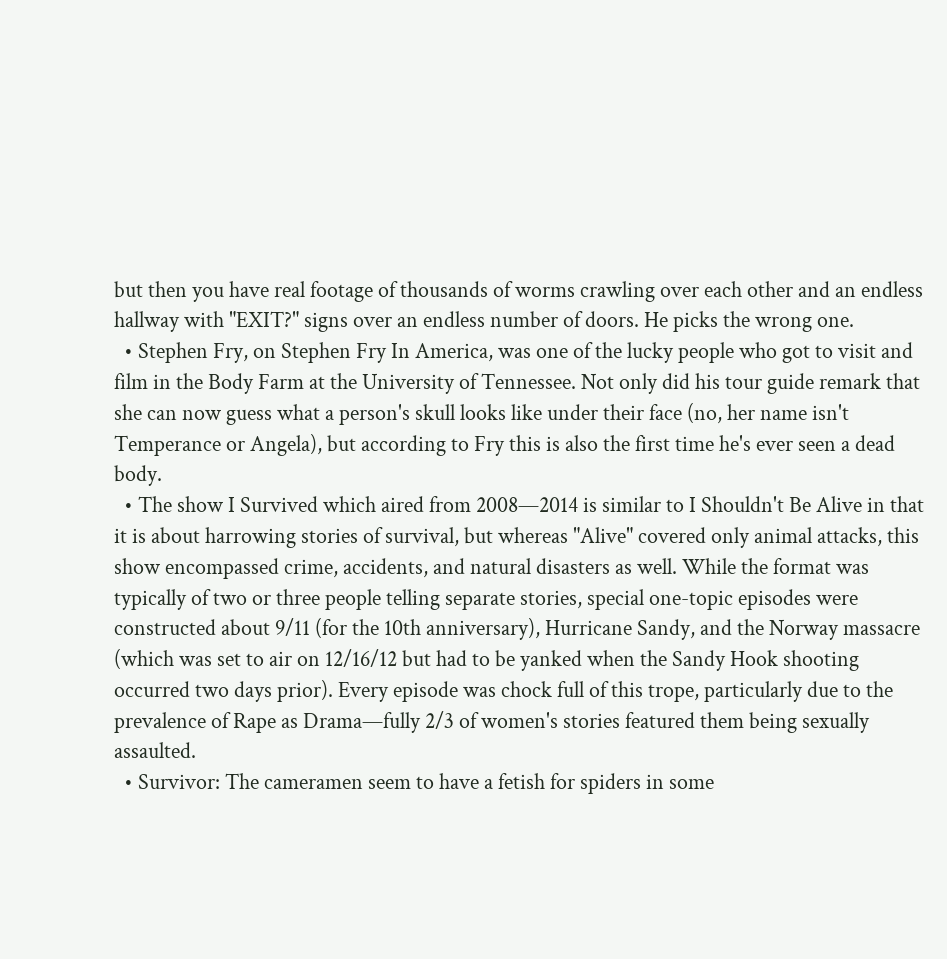but then you have real footage of thousands of worms crawling over each other and an endless hallway with "EXIT?" signs over an endless number of doors. He picks the wrong one.
  • Stephen Fry, on Stephen Fry In America, was one of the lucky people who got to visit and film in the Body Farm at the University of Tennessee. Not only did his tour guide remark that she can now guess what a person's skull looks like under their face (no, her name isn't Temperance or Angela), but according to Fry this is also the first time he's ever seen a dead body.
  • The show I Survived which aired from 2008—2014 is similar to I Shouldn't Be Alive in that it is about harrowing stories of survival, but whereas "Alive" covered only animal attacks, this show encompassed crime, accidents, and natural disasters as well. While the format was typically of two or three people telling separate stories, special one-topic episodes were constructed about 9/11 (for the 10th anniversary), Hurricane Sandy, and the Norway massacre (which was set to air on 12/16/12 but had to be yanked when the Sandy Hook shooting occurred two days prior). Every episode was chock full of this trope, particularly due to the prevalence of Rape as Drama—fully 2/3 of women's stories featured them being sexually assaulted.
  • Survivor: The cameramen seem to have a fetish for spiders in some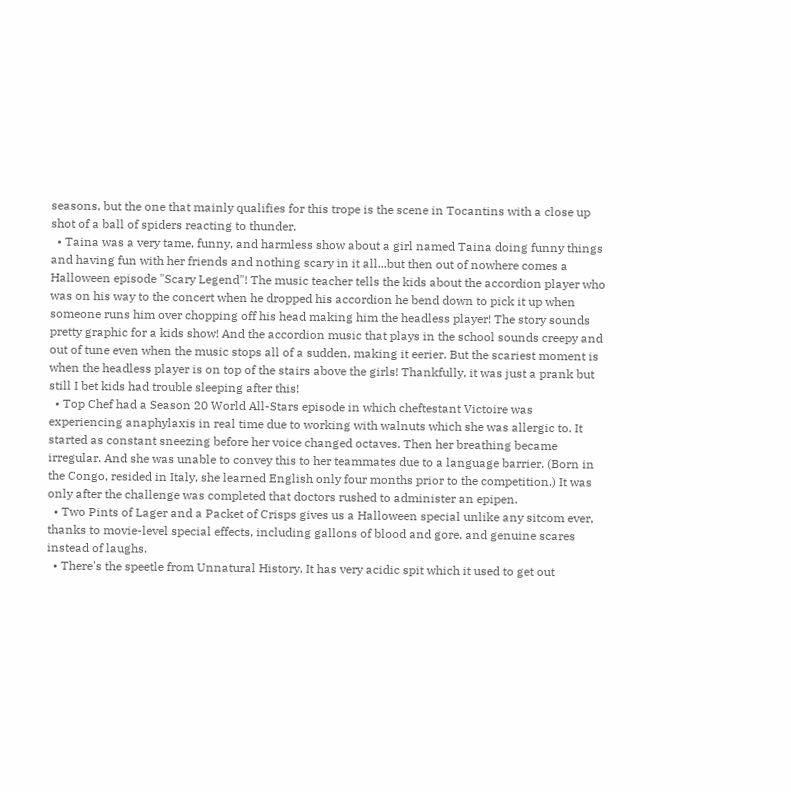seasons, but the one that mainly qualifies for this trope is the scene in Tocantins with a close up shot of a ball of spiders reacting to thunder.
  • Taina was a very tame, funny, and harmless show about a girl named Taina doing funny things and having fun with her friends and nothing scary in it all...but then out of nowhere comes a Halloween episode "Scary Legend"! The music teacher tells the kids about the accordion player who was on his way to the concert when he dropped his accordion he bend down to pick it up when someone runs him over chopping off his head making him the headless player! The story sounds pretty graphic for a kids show! And the accordion music that plays in the school sounds creepy and out of tune even when the music stops all of a sudden, making it eerier. But the scariest moment is when the headless player is on top of the stairs above the girls! Thankfully, it was just a prank but still I bet kids had trouble sleeping after this!
  • Top Chef had a Season 20 World All-Stars episode in which cheftestant Victoire was experiencing anaphylaxis in real time due to working with walnuts which she was allergic to. It started as constant sneezing before her voice changed octaves. Then her breathing became irregular. And she was unable to convey this to her teammates due to a language barrier. (Born in the Congo, resided in Italy, she learned English only four months prior to the competition.) It was only after the challenge was completed that doctors rushed to administer an epipen.
  • Two Pints of Lager and a Packet of Crisps gives us a Halloween special unlike any sitcom ever, thanks to movie-level special effects, including gallons of blood and gore, and genuine scares instead of laughs.
  • There's the speetle from Unnatural History. It has very acidic spit which it used to get out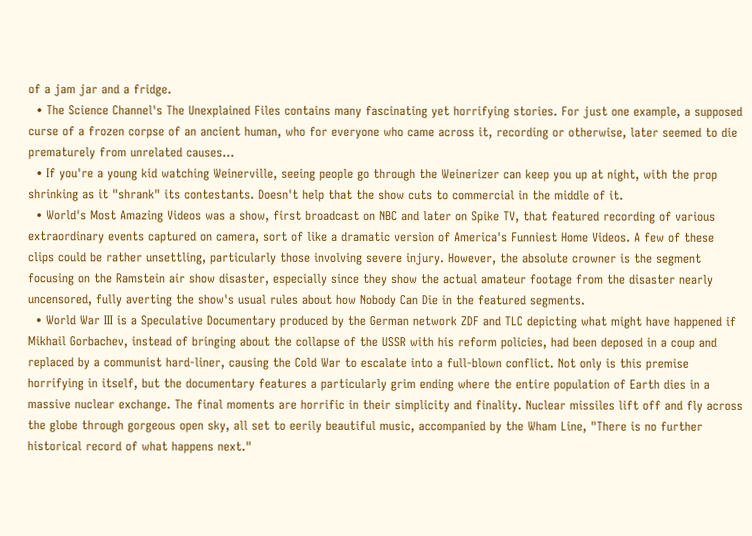of a jam jar and a fridge.
  • The Science Channel's The Unexplained Files contains many fascinating yet horrifying stories. For just one example, a supposed curse of a frozen corpse of an ancient human, who for everyone who came across it, recording or otherwise, later seemed to die prematurely from unrelated causes...
  • If you're a young kid watching Weinerville, seeing people go through the Weinerizer can keep you up at night, with the prop shrinking as it "shrank" its contestants. Doesn't help that the show cuts to commercial in the middle of it.
  • World's Most Amazing Videos was a show, first broadcast on NBC and later on Spike TV, that featured recording of various extraordinary events captured on camera, sort of like a dramatic version of America's Funniest Home Videos. A few of these clips could be rather unsettling, particularly those involving severe injury. However, the absolute crowner is the segment focusing on the Ramstein air show disaster, especially since they show the actual amateur footage from the disaster nearly uncensored, fully averting the show's usual rules about how Nobody Can Die in the featured segments.
  • World War III is a Speculative Documentary produced by the German network ZDF and TLC depicting what might have happened if Mikhail Gorbachev, instead of bringing about the collapse of the USSR with his reform policies, had been deposed in a coup and replaced by a communist hard-liner, causing the Cold War to escalate into a full-blown conflict. Not only is this premise horrifying in itself, but the documentary features a particularly grim ending where the entire population of Earth dies in a massive nuclear exchange. The final moments are horrific in their simplicity and finality. Nuclear missiles lift off and fly across the globe through gorgeous open sky, all set to eerily beautiful music, accompanied by the Wham Line, "There is no further historical record of what happens next."